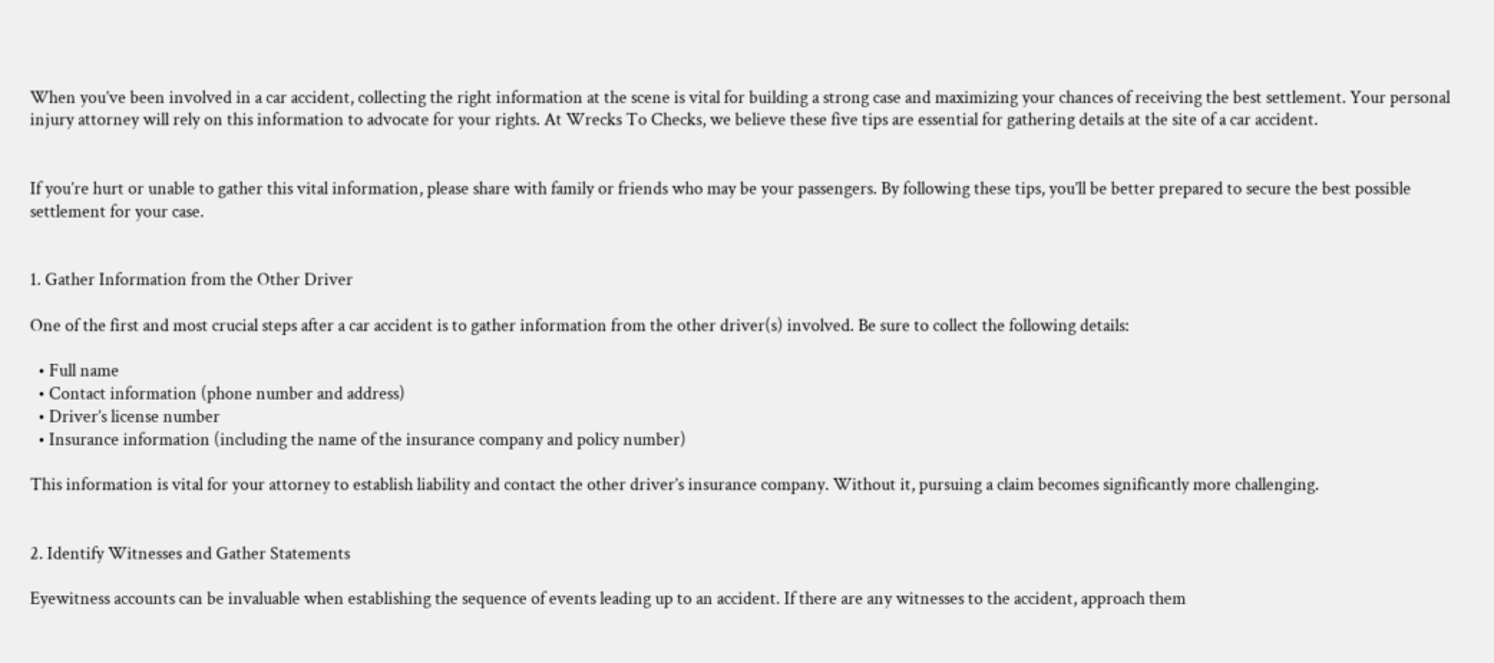When you’ve been involved in a car accident, collecting the right information at the scene is vital for building a strong case and maximizing your chances of receiving the best settlement. Your personal injury attorney will rely on this information to advocate for your rights. At Wrecks To Checks, we believe these five tips are essential for gathering details at the site of a car accident.


If you’re hurt or unable to gather this vital information, please share with family or friends who may be your passengers. By following these tips, you’ll be better prepared to secure the best possible settlement for your case.


1. Gather Information from the Other Driver

One of the first and most crucial steps after a car accident is to gather information from the other driver(s) involved. Be sure to collect the following details:

  • Full name
  • Contact information (phone number and address)
  • Driver’s license number
  • Insurance information (including the name of the insurance company and policy number)

This information is vital for your attorney to establish liability and contact the other driver’s insurance company. Without it, pursuing a claim becomes significantly more challenging.


2. Identify Witnesses and Gather Statements

Eyewitness accounts can be invaluable when establishing the sequence of events leading up to an accident. If there are any witnesses to the accident, approach them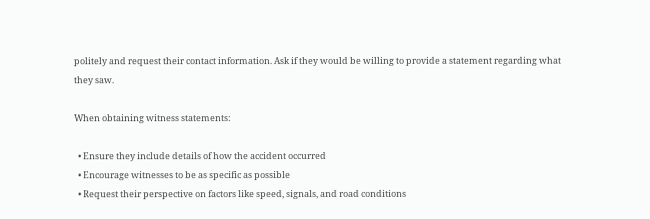politely and request their contact information. Ask if they would be willing to provide a statement regarding what they saw.

When obtaining witness statements:

  • Ensure they include details of how the accident occurred
  • Encourage witnesses to be as specific as possible
  • Request their perspective on factors like speed, signals, and road conditions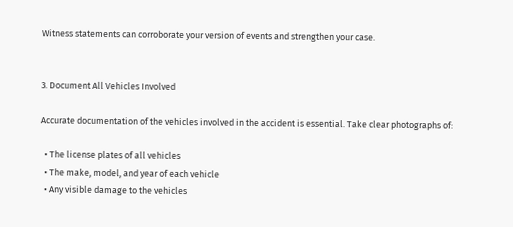Witness statements can corroborate your version of events and strengthen your case.


3. Document All Vehicles Involved

Accurate documentation of the vehicles involved in the accident is essential. Take clear photographs of:

  • The license plates of all vehicles
  • The make, model, and year of each vehicle
  • Any visible damage to the vehicles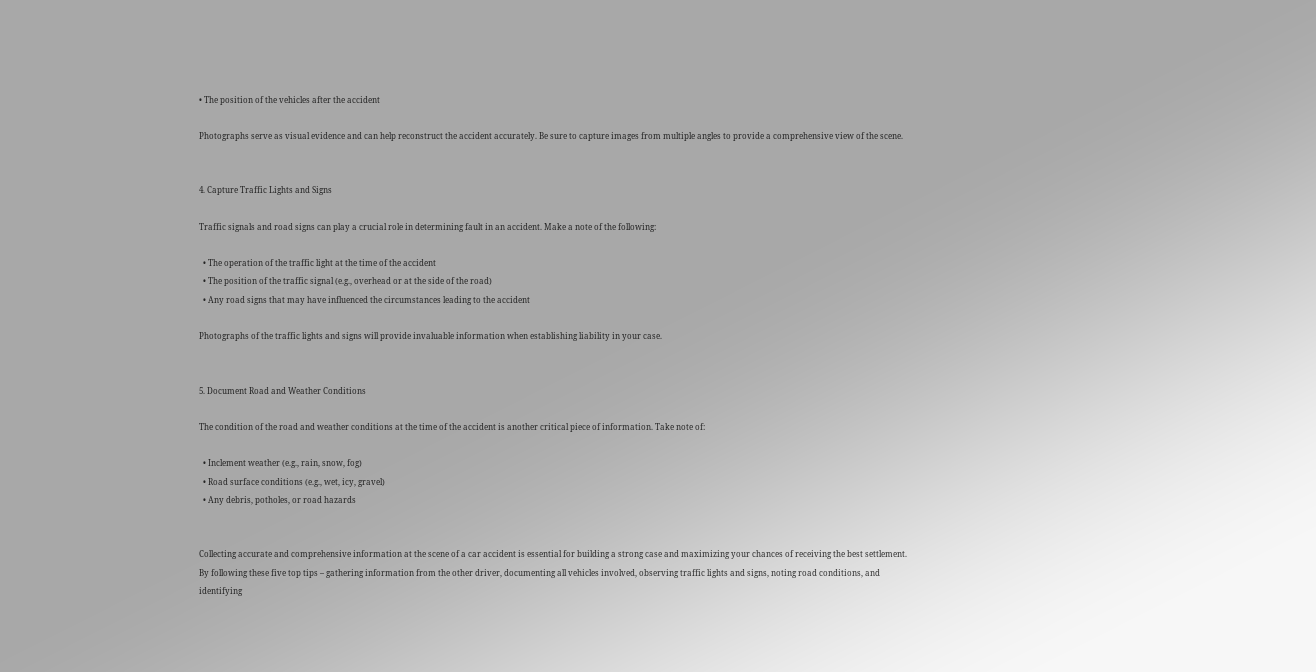• The position of the vehicles after the accident

Photographs serve as visual evidence and can help reconstruct the accident accurately. Be sure to capture images from multiple angles to provide a comprehensive view of the scene.


4. Capture Traffic Lights and Signs

Traffic signals and road signs can play a crucial role in determining fault in an accident. Make a note of the following:

  • The operation of the traffic light at the time of the accident
  • The position of the traffic signal (e.g., overhead or at the side of the road)
  • Any road signs that may have influenced the circumstances leading to the accident

Photographs of the traffic lights and signs will provide invaluable information when establishing liability in your case.


5. Document Road and Weather Conditions

The condition of the road and weather conditions at the time of the accident is another critical piece of information. Take note of:

  • Inclement weather (e.g., rain, snow, fog)
  • Road surface conditions (e.g., wet, icy, gravel)
  • Any debris, potholes, or road hazards


Collecting accurate and comprehensive information at the scene of a car accident is essential for building a strong case and maximizing your chances of receiving the best settlement. By following these five top tips – gathering information from the other driver, documenting all vehicles involved, observing traffic lights and signs, noting road conditions, and identifying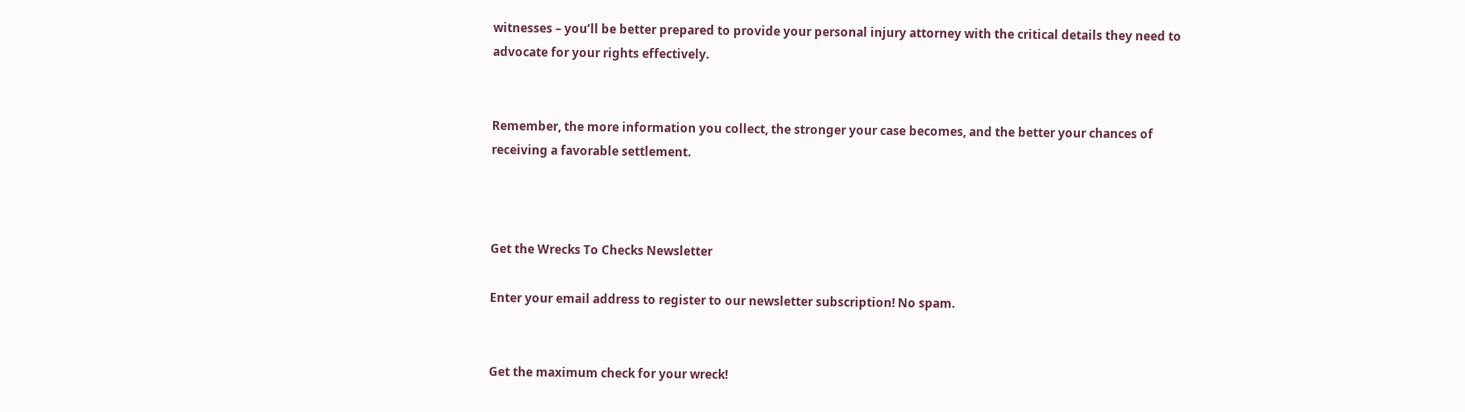witnesses – you’ll be better prepared to provide your personal injury attorney with the critical details they need to advocate for your rights effectively.


Remember, the more information you collect, the stronger your case becomes, and the better your chances of receiving a favorable settlement.



Get the Wrecks To Checks Newsletter

Enter your email address to register to our newsletter subscription! No spam.


Get the maximum check for your wreck!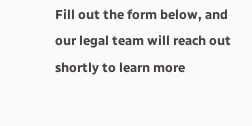Fill out the form below, and our legal team will reach out shortly to learn more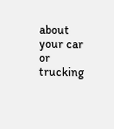about your car or trucking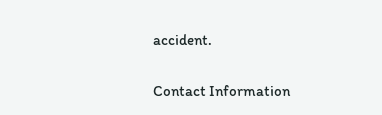accident.

Contact Information